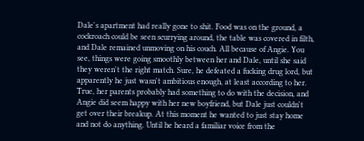Dale's apartment had really gone to shit. Food was on the ground, a cockroach could be seen scurrying around, the table was covered in filth, and Dale remained unmoving on his couch. All because of Angie. You see, things were going smoothly between her and Dale, until she said they weren't the right match. Sure, he defeated a fucking drug lord, but apparently he just wasn't ambitious enough, at least according to her. True, her parents probably had something to do with the decision, and Angie did seem happy with her new boyfriend, but Dale just couldn't get over their breakup. At this moment he wanted to just stay home and not do anything. Until he heard a familiar voice from the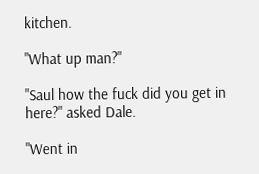kitchen.

"What up man?"

"Saul how the fuck did you get in here?" asked Dale.

"Went in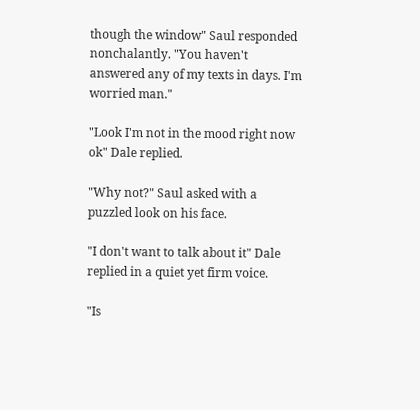though the window" Saul responded nonchalantly. "You haven't answered any of my texts in days. I'm worried man."

"Look I'm not in the mood right now ok" Dale replied.

"Why not?" Saul asked with a puzzled look on his face.

"I don't want to talk about it" Dale replied in a quiet yet firm voice.

"Is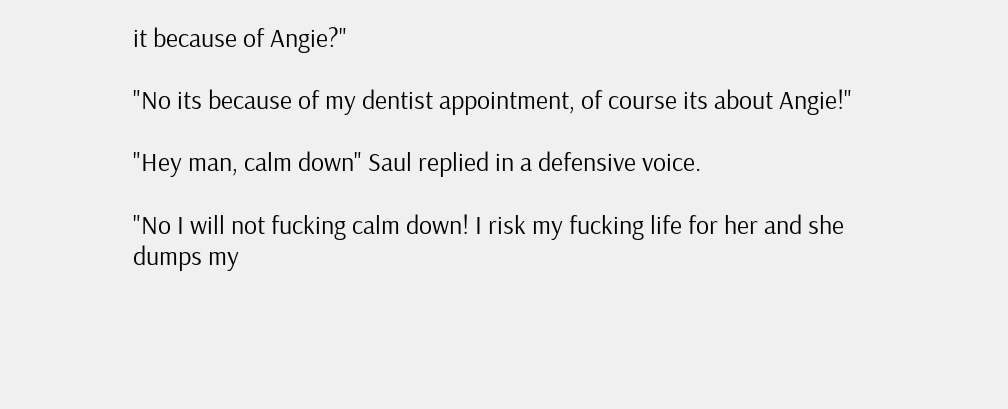it because of Angie?"

"No its because of my dentist appointment, of course its about Angie!"

"Hey man, calm down" Saul replied in a defensive voice.

"No I will not fucking calm down! I risk my fucking life for her and she dumps my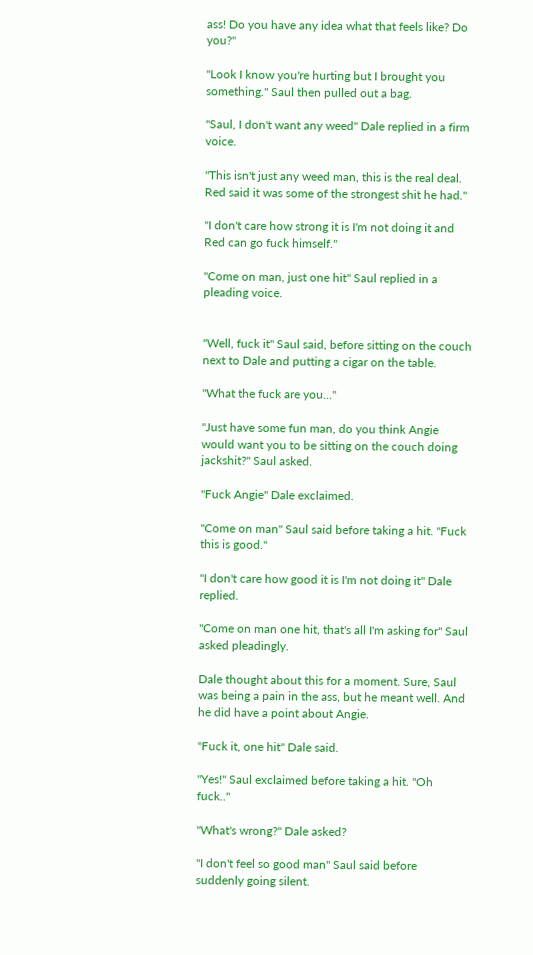ass! Do you have any idea what that feels like? Do you?"

"Look I know you're hurting but I brought you something." Saul then pulled out a bag.

"Saul, I don't want any weed" Dale replied in a firm voice.

"This isn't just any weed man, this is the real deal. Red said it was some of the strongest shit he had."

"I don't care how strong it is I'm not doing it and Red can go fuck himself."

"Come on man, just one hit" Saul replied in a pleading voice.


"Well, fuck it" Saul said, before sitting on the couch next to Dale and putting a cigar on the table.

"What the fuck are you..."

"Just have some fun man, do you think Angie would want you to be sitting on the couch doing jackshit?" Saul asked.

"Fuck Angie" Dale exclaimed.

"Come on man" Saul said before taking a hit. "Fuck this is good."

"I don't care how good it is I'm not doing it" Dale replied.

"Come on man one hit, that's all I'm asking for" Saul asked pleadingly.

Dale thought about this for a moment. Sure, Saul was being a pain in the ass, but he meant well. And he did have a point about Angie.

"Fuck it, one hit" Dale said.

"Yes!" Saul exclaimed before taking a hit. "Oh fuck.."

"What's wrong?" Dale asked?

"I don't feel so good man" Saul said before suddenly going silent.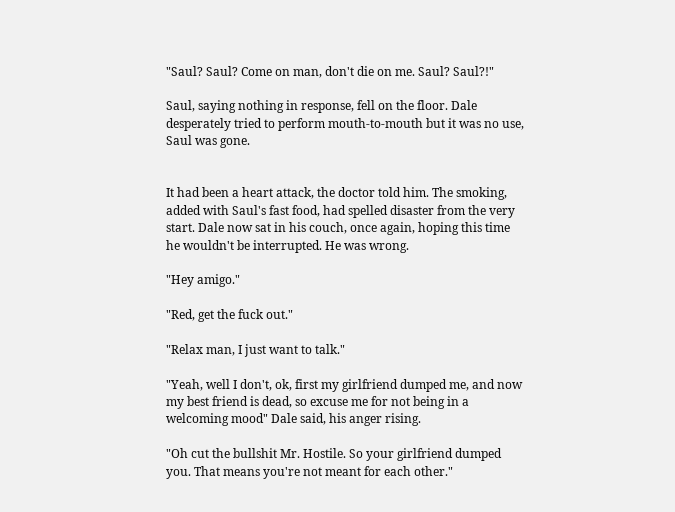"Saul? Saul? Come on man, don't die on me. Saul? Saul?!"

Saul, saying nothing in response, fell on the floor. Dale desperately tried to perform mouth-to-mouth but it was no use, Saul was gone.


It had been a heart attack, the doctor told him. The smoking, added with Saul's fast food, had spelled disaster from the very start. Dale now sat in his couch, once again, hoping this time he wouldn't be interrupted. He was wrong.

"Hey amigo."

"Red, get the fuck out."

"Relax man, I just want to talk."

"Yeah, well I don't, ok, first my girlfriend dumped me, and now my best friend is dead, so excuse me for not being in a welcoming mood" Dale said, his anger rising.

"Oh cut the bullshit Mr. Hostile. So your girlfriend dumped you. That means you're not meant for each other."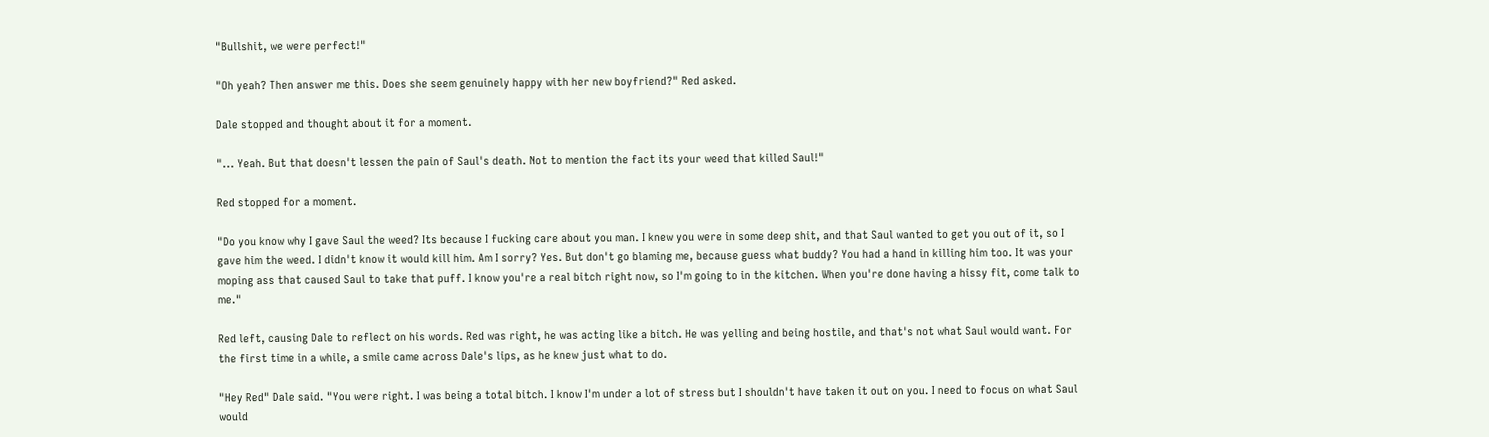"Bullshit, we were perfect!"

"Oh yeah? Then answer me this. Does she seem genuinely happy with her new boyfriend?" Red asked.

Dale stopped and thought about it for a moment.

"... Yeah. But that doesn't lessen the pain of Saul's death. Not to mention the fact its your weed that killed Saul!"

Red stopped for a moment.

"Do you know why I gave Saul the weed? Its because I fucking care about you man. I knew you were in some deep shit, and that Saul wanted to get you out of it, so I gave him the weed. I didn't know it would kill him. Am I sorry? Yes. But don't go blaming me, because guess what buddy? You had a hand in killing him too. It was your moping ass that caused Saul to take that puff. I know you're a real bitch right now, so I'm going to in the kitchen. When you're done having a hissy fit, come talk to me."

Red left, causing Dale to reflect on his words. Red was right, he was acting like a bitch. He was yelling and being hostile, and that's not what Saul would want. For the first time in a while, a smile came across Dale's lips, as he knew just what to do.

"Hey Red" Dale said. "You were right. I was being a total bitch. I know I'm under a lot of stress but I shouldn't have taken it out on you. I need to focus on what Saul would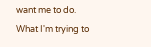want me to do. What I'm trying to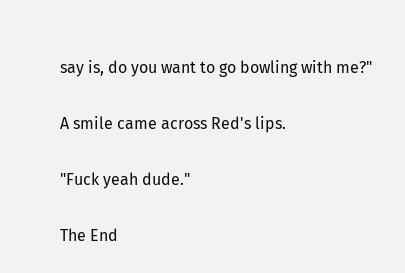say is, do you want to go bowling with me?"

A smile came across Red's lips.

"Fuck yeah dude."

The End